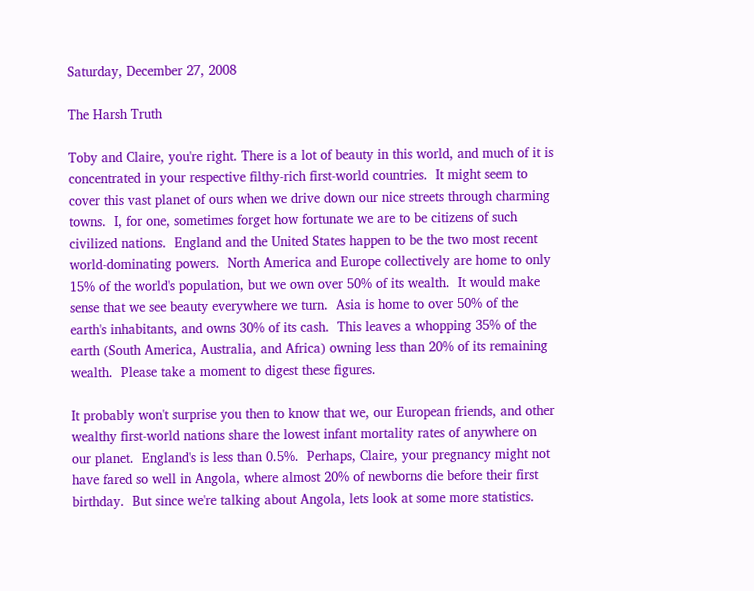Saturday, December 27, 2008

The Harsh Truth

Toby and Claire, you're right. There is a lot of beauty in this world, and much of it is concentrated in your respective filthy-rich first-world countries.  It might seem to cover this vast planet of ours when we drive down our nice streets through charming towns.  I, for one, sometimes forget how fortunate we are to be citizens of such civilized nations.  England and the United States happen to be the two most recent world-dominating powers.  North America and Europe collectively are home to only 15% of the world's population, but we own over 50% of its wealth.  It would make sense that we see beauty everywhere we turn.  Asia is home to over 50% of the earth's inhabitants, and owns 30% of its cash.  This leaves a whopping 35% of the earth (South America, Australia, and Africa) owning less than 20% of its remaining wealth.  Please take a moment to digest these figures.

It probably won't surprise you then to know that we, our European friends, and other wealthy first-world nations share the lowest infant mortality rates of anywhere on our planet.  England's is less than 0.5%.  Perhaps, Claire, your pregnancy might not have fared so well in Angola, where almost 20% of newborns die before their first birthday.  But since we're talking about Angola, lets look at some more statistics.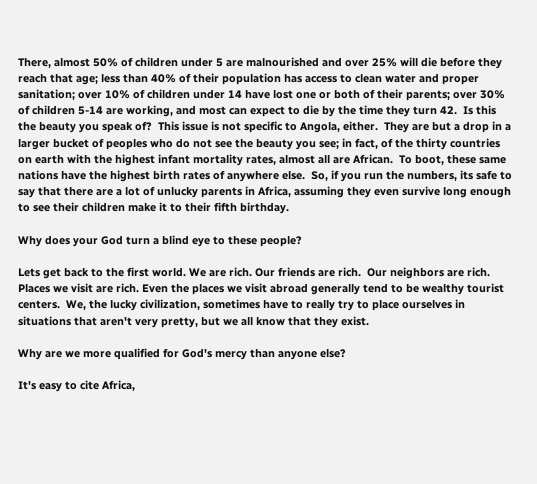There, almost 50% of children under 5 are malnourished and over 25% will die before they reach that age; less than 40% of their population has access to clean water and proper sanitation; over 10% of children under 14 have lost one or both of their parents; over 30% of children 5-14 are working, and most can expect to die by the time they turn 42.  Is this the beauty you speak of?  This issue is not specific to Angola, either.  They are but a drop in a larger bucket of peoples who do not see the beauty you see; in fact, of the thirty countries on earth with the highest infant mortality rates, almost all are African.  To boot, these same nations have the highest birth rates of anywhere else.  So, if you run the numbers, its safe to say that there are a lot of unlucky parents in Africa, assuming they even survive long enough to see their children make it to their fifth birthday.

Why does your God turn a blind eye to these people?

Lets get back to the first world. We are rich. Our friends are rich.  Our neighbors are rich. Places we visit are rich. Even the places we visit abroad generally tend to be wealthy tourist centers.  We, the lucky civilization, sometimes have to really try to place ourselves in situations that aren't very pretty, but we all know that they exist.

Why are we more qualified for God's mercy than anyone else?

It's easy to cite Africa,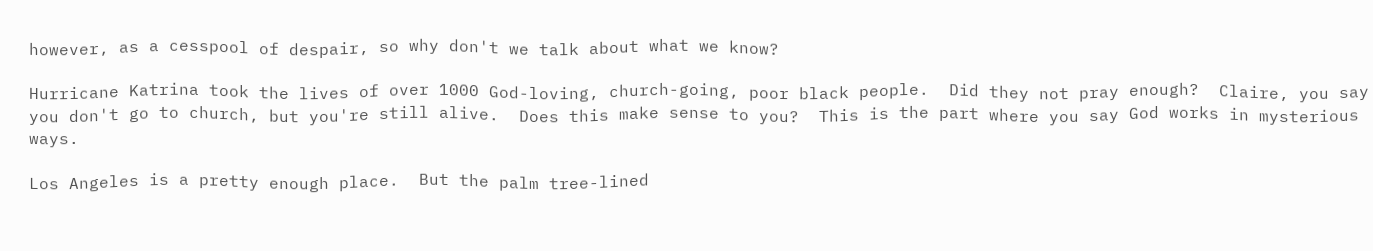however, as a cesspool of despair, so why don't we talk about what we know?

Hurricane Katrina took the lives of over 1000 God-loving, church-going, poor black people.  Did they not pray enough?  Claire, you say you don't go to church, but you're still alive.  Does this make sense to you?  This is the part where you say God works in mysterious ways.

Los Angeles is a pretty enough place.  But the palm tree-lined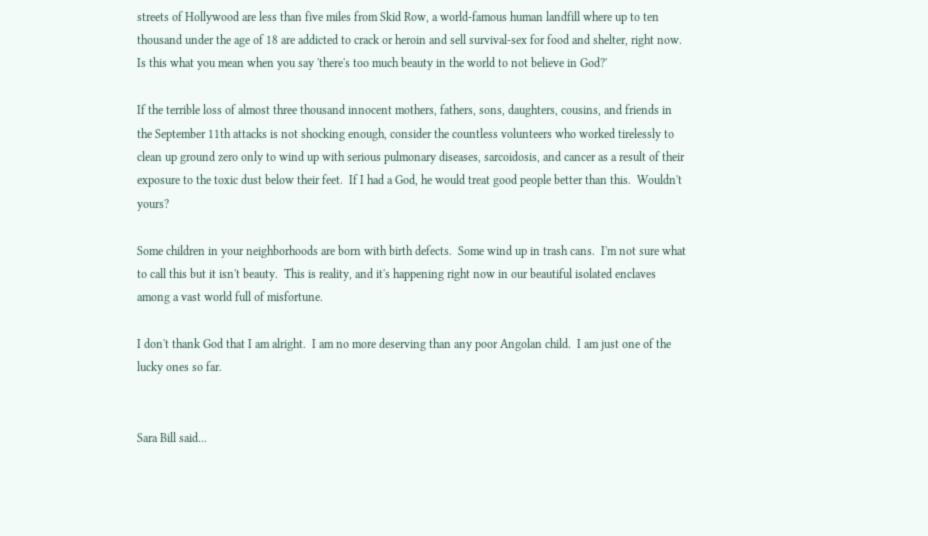streets of Hollywood are less than five miles from Skid Row, a world-famous human landfill where up to ten thousand under the age of 18 are addicted to crack or heroin and sell survival-sex for food and shelter, right now.  Is this what you mean when you say 'there's too much beauty in the world to not believe in God?'

If the terrible loss of almost three thousand innocent mothers, fathers, sons, daughters, cousins, and friends in the September 11th attacks is not shocking enough, consider the countless volunteers who worked tirelessly to clean up ground zero only to wind up with serious pulmonary diseases, sarcoidosis, and cancer as a result of their exposure to the toxic dust below their feet.  If I had a God, he would treat good people better than this.  Wouldn't yours?

Some children in your neighborhoods are born with birth defects.  Some wind up in trash cans.  I'm not sure what to call this but it isn't beauty.  This is reality, and it's happening right now in our beautiful isolated enclaves among a vast world full of misfortune.

I don't thank God that I am alright.  I am no more deserving than any poor Angolan child.  I am just one of the lucky ones so far.


Sara Bill said...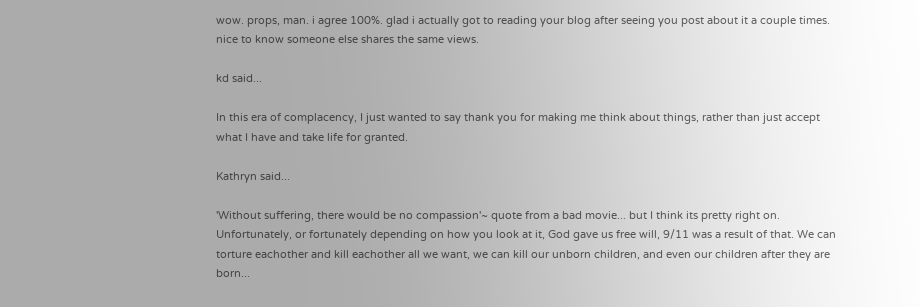wow. props, man. i agree 100%. glad i actually got to reading your blog after seeing you post about it a couple times. nice to know someone else shares the same views.

kd said...

In this era of complacency, I just wanted to say thank you for making me think about things, rather than just accept what I have and take life for granted.

Kathryn said...

'Without suffering, there would be no compassion'~ quote from a bad movie... but I think its pretty right on. Unfortunately, or fortunately depending on how you look at it, God gave us free will, 9/11 was a result of that. We can torture eachother and kill eachother all we want, we can kill our unborn children, and even our children after they are born...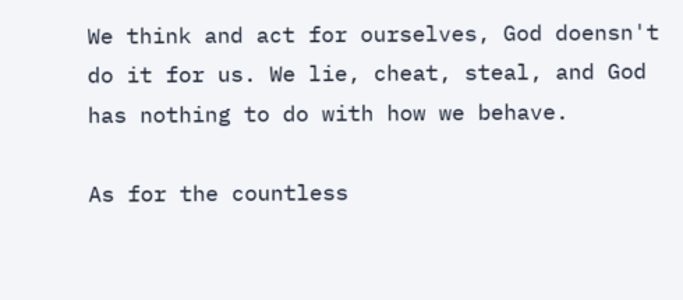We think and act for ourselves, God doensn't do it for us. We lie, cheat, steal, and God has nothing to do with how we behave.

As for the countless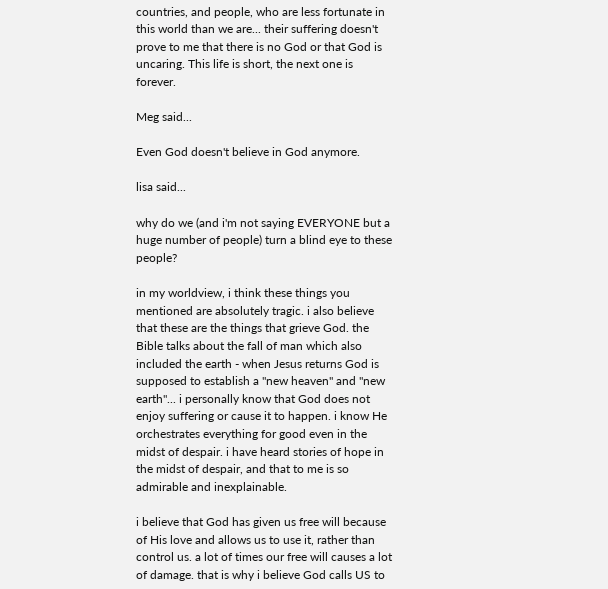countries, and people, who are less fortunate in this world than we are... their suffering doesn't prove to me that there is no God or that God is uncaring. This life is short, the next one is forever.

Meg said...

Even God doesn't believe in God anymore.

lisa said...

why do we (and i'm not saying EVERYONE but a huge number of people) turn a blind eye to these people?

in my worldview, i think these things you mentioned are absolutely tragic. i also believe that these are the things that grieve God. the Bible talks about the fall of man which also included the earth - when Jesus returns God is supposed to establish a "new heaven" and "new earth"... i personally know that God does not enjoy suffering or cause it to happen. i know He orchestrates everything for good even in the midst of despair. i have heard stories of hope in the midst of despair, and that to me is so admirable and inexplainable.

i believe that God has given us free will because of His love and allows us to use it, rather than control us. a lot of times our free will causes a lot of damage. that is why i believe God calls US to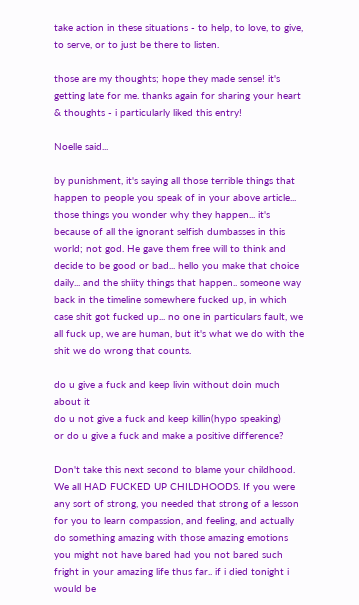take action in these situations - to help, to love, to give, to serve, or to just be there to listen.

those are my thoughts; hope they made sense! it's getting late for me. thanks again for sharing your heart & thoughts - i particularly liked this entry!

Noelle said...

by punishment, it's saying all those terrible things that happen to people you speak of in your above article... those things you wonder why they happen... it's because of all the ignorant selfish dumbasses in this world; not god. He gave them free will to think and decide to be good or bad... hello you make that choice daily... and the shiity things that happen.. someone way back in the timeline somewhere fucked up, in which case shit got fucked up... no one in particulars fault, we all fuck up, we are human, but it's what we do with the shit we do wrong that counts.

do u give a fuck and keep livin without doin much about it
do u not give a fuck and keep killin(hypo speaking)
or do u give a fuck and make a positive difference?

Don't take this next second to blame your childhood. We all HAD FUCKED UP CHILDHOODS. If you were any sort of strong, you needed that strong of a lesson for you to learn compassion, and feeling, and actually do something amazing with those amazing emotions you might not have bared had you not bared such fright in your amazing life thus far.. if i died tonight i would be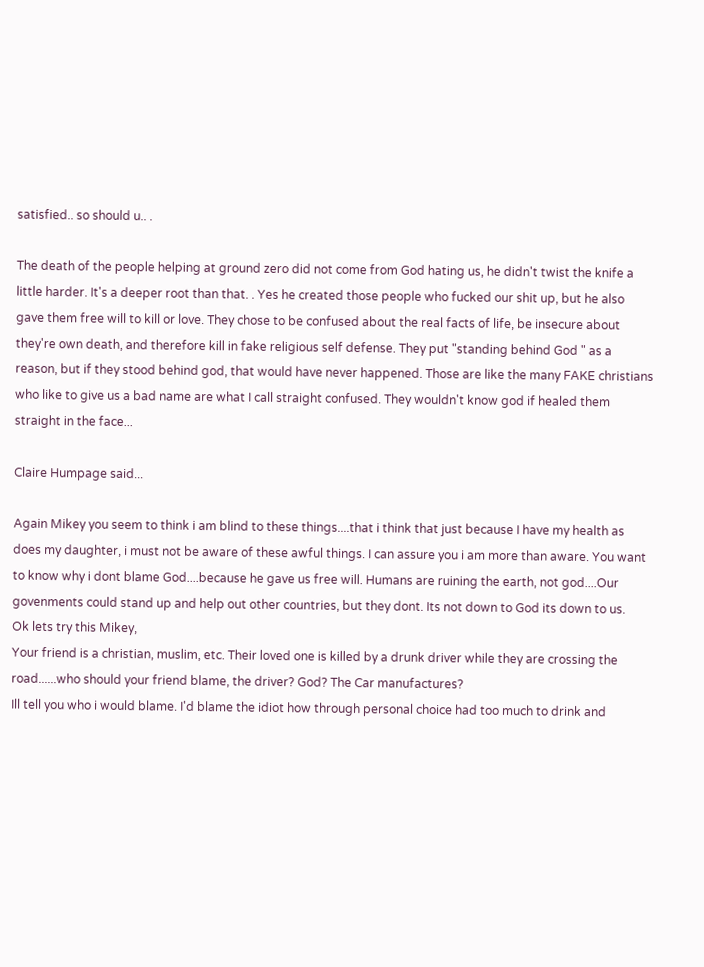satisfied.. so should u.. .

The death of the people helping at ground zero did not come from God hating us, he didn't twist the knife a little harder. It's a deeper root than that. . Yes he created those people who fucked our shit up, but he also gave them free will to kill or love. They chose to be confused about the real facts of life, be insecure about they're own death, and therefore kill in fake religious self defense. They put "standing behind God " as a reason, but if they stood behind god, that would have never happened. Those are like the many FAKE christians who like to give us a bad name are what I call straight confused. They wouldn't know god if healed them straight in the face...

Claire Humpage said...

Again Mikey you seem to think i am blind to these things....that i think that just because I have my health as does my daughter, i must not be aware of these awful things. I can assure you i am more than aware. You want to know why i dont blame God....because he gave us free will. Humans are ruining the earth, not god....Our govenments could stand up and help out other countries, but they dont. Its not down to God its down to us.
Ok lets try this Mikey,
Your friend is a christian, muslim, etc. Their loved one is killed by a drunk driver while they are crossing the road......who should your friend blame, the driver? God? The Car manufactures?
Ill tell you who i would blame. I'd blame the idiot how through personal choice had too much to drink and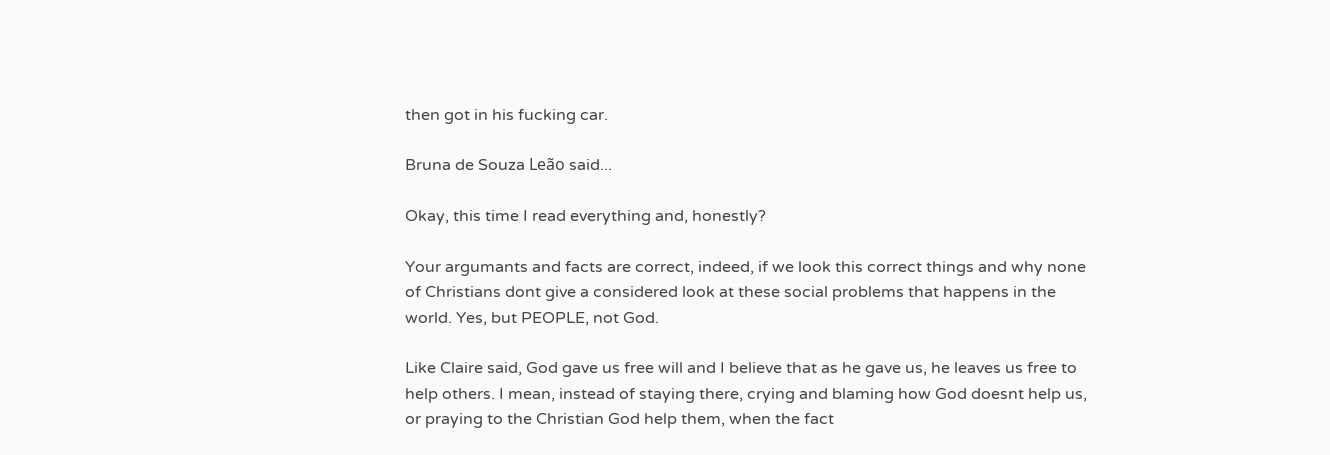then got in his fucking car.

Bruna de Souza Leão said...

Okay, this time I read everything and, honestly?

Your argumants and facts are correct, indeed, if we look this correct things and why none of Christians dont give a considered look at these social problems that happens in the world. Yes, but PEOPLE, not God.

Like Claire said, God gave us free will and I believe that as he gave us, he leaves us free to help others. I mean, instead of staying there, crying and blaming how God doesnt help us, or praying to the Christian God help them, when the fact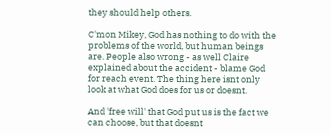they should help others.

C'mon Mikey, God has nothing to do with the problems of the world, but human beings are. People also wrong - as well Claire explained about the accident - blame God for reach event. The thing here isnt only look at what God does for us or doesnt.

And 'free will' that God put us is the fact we can choose, but that doesnt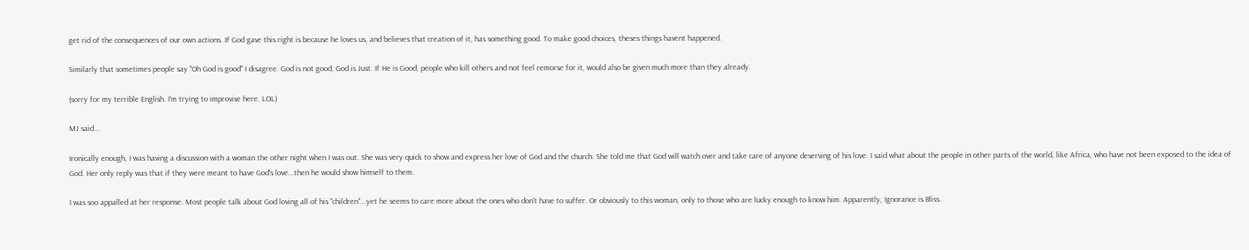get rid of the consequences of our own actions. If God gave this right is because he loves us, and believes that creation of it, has something good. To make good choices, theses things havent happened.

Similarly that sometimes people say "Oh God is good" I disagree. God is not good, God is Just. If He is Good, people who kill others and not feel remorse for it, would also be given much more than they already.

(sorry for my terrible English. I'm trying to improvise here. LOL)

MJ said...

Ironically enough, I was having a discussion with a woman the other night when I was out. She was very quick to show and express her love of God and the church. She told me that God will watch over and take care of anyone deserving of his love. I said what about the people in other parts of the world, like Africa, who have not been exposed to the idea of God. Her only reply was that if they were meant to have God's love...then he would show himself to them.

I was soo appalled at her response. Most people talk about God loving all of his "children"...yet he seems to care more about the ones who don't have to suffer. Or obviously to this woman, only to those who are lucky enough to know him. Apparently, Ignorance is Bliss.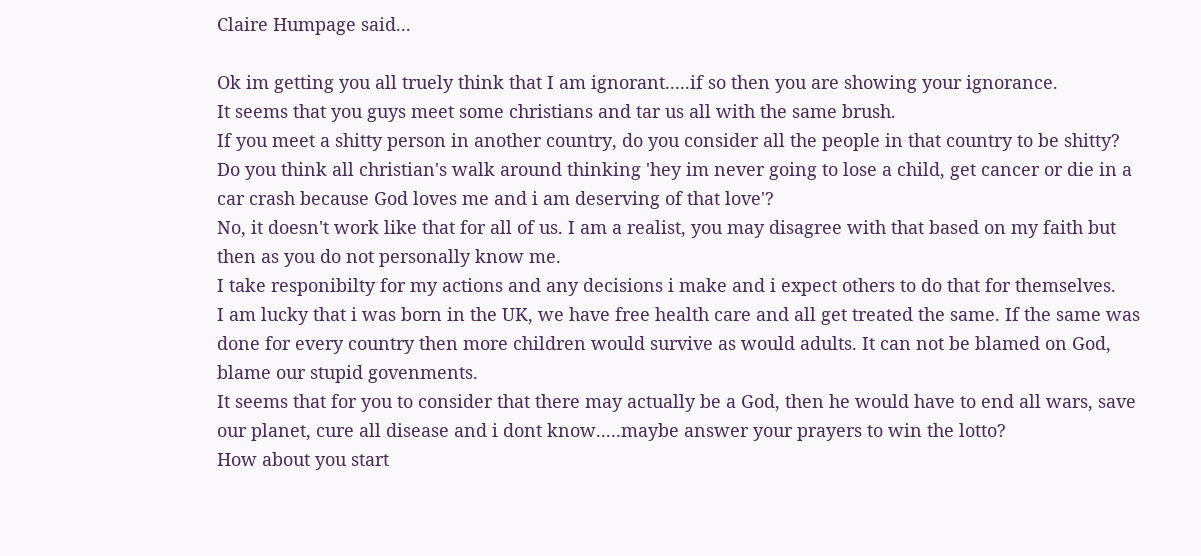Claire Humpage said...

Ok im getting you all truely think that I am ignorant.....if so then you are showing your ignorance.
It seems that you guys meet some christians and tar us all with the same brush.
If you meet a shitty person in another country, do you consider all the people in that country to be shitty?
Do you think all christian's walk around thinking 'hey im never going to lose a child, get cancer or die in a car crash because God loves me and i am deserving of that love'?
No, it doesn't work like that for all of us. I am a realist, you may disagree with that based on my faith but then as you do not personally know me.
I take responibilty for my actions and any decisions i make and i expect others to do that for themselves.
I am lucky that i was born in the UK, we have free health care and all get treated the same. If the same was done for every country then more children would survive as would adults. It can not be blamed on God, blame our stupid govenments.
It seems that for you to consider that there may actually be a God, then he would have to end all wars, save our planet, cure all disease and i dont know.....maybe answer your prayers to win the lotto?
How about you start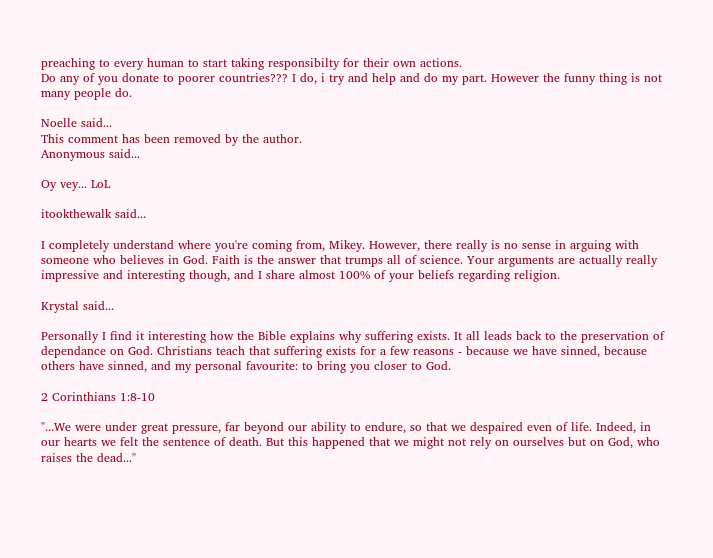preaching to every human to start taking responsibilty for their own actions.
Do any of you donate to poorer countries??? I do, i try and help and do my part. However the funny thing is not many people do.

Noelle said...
This comment has been removed by the author.
Anonymous said...

Oy vey... LoL

itookthewalk said...

I completely understand where you're coming from, Mikey. However, there really is no sense in arguing with someone who believes in God. Faith is the answer that trumps all of science. Your arguments are actually really impressive and interesting though, and I share almost 100% of your beliefs regarding religion.

Krystal said...

Personally I find it interesting how the Bible explains why suffering exists. It all leads back to the preservation of dependance on God. Christians teach that suffering exists for a few reasons - because we have sinned, because others have sinned, and my personal favourite: to bring you closer to God.

2 Corinthians 1:8-10

"...We were under great pressure, far beyond our ability to endure, so that we despaired even of life. Indeed, in our hearts we felt the sentence of death. But this happened that we might not rely on ourselves but on God, who raises the dead..."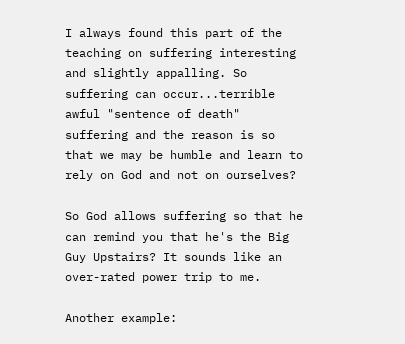I always found this part of the teaching on suffering interesting and slightly appalling. So suffering can occur...terrible awful "sentence of death" suffering and the reason is so that we may be humble and learn to rely on God and not on ourselves?

So God allows suffering so that he can remind you that he's the Big Guy Upstairs? It sounds like an over-rated power trip to me.

Another example: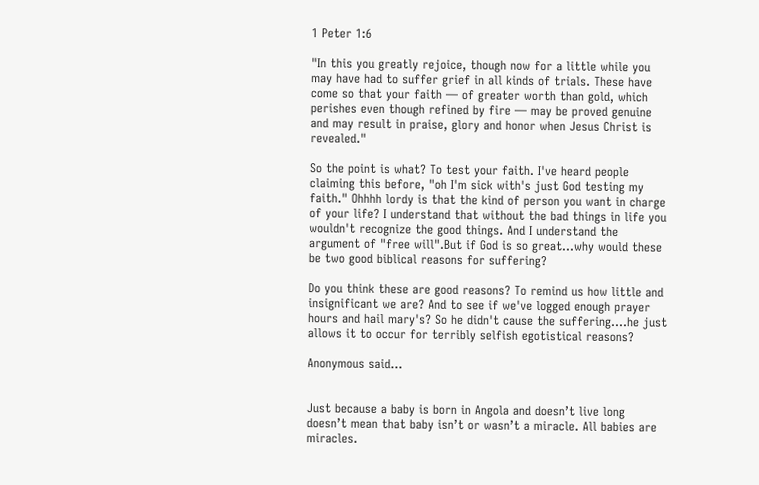1 Peter 1:6

"In this you greatly rejoice, though now for a little while you may have had to suffer grief in all kinds of trials. These have come so that your faith — of greater worth than gold, which perishes even though refined by fire — may be proved genuine and may result in praise, glory and honor when Jesus Christ is revealed."

So the point is what? To test your faith. I've heard people claiming this before, "oh I'm sick with's just God testing my faith." Ohhhh lordy is that the kind of person you want in charge of your life? I understand that without the bad things in life you wouldn't recognize the good things. And I understand the argument of "free will".But if God is so great...why would these be two good biblical reasons for suffering?

Do you think these are good reasons? To remind us how little and insignificant we are? And to see if we've logged enough prayer hours and hail mary's? So he didn't cause the suffering....he just allows it to occur for terribly selfish egotistical reasons?

Anonymous said...


Just because a baby is born in Angola and doesn’t live long doesn’t mean that baby isn’t or wasn’t a miracle. All babies are miracles.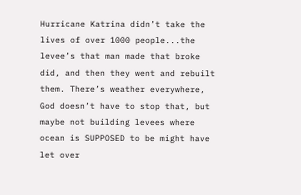Hurricane Katrina didn’t take the lives of over 1000 people...the levee’s that man made that broke did, and then they went and rebuilt them. There’s weather everywhere, God doesn’t have to stop that, but maybe not building levees where ocean is SUPPOSED to be might have let over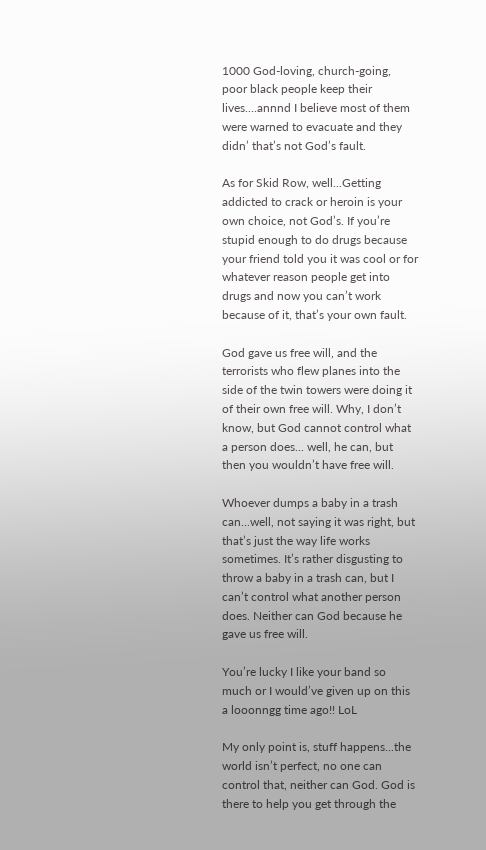1000 God-loving, church-going, poor black people keep their lives....annnd I believe most of them were warned to evacuate and they didn’ that’s not God’s fault.

As for Skid Row, well...Getting addicted to crack or heroin is your own choice, not God’s. If you’re stupid enough to do drugs because your friend told you it was cool or for whatever reason people get into drugs and now you can’t work because of it, that’s your own fault.

God gave us free will, and the terrorists who flew planes into the side of the twin towers were doing it of their own free will. Why, I don’t know, but God cannot control what a person does... well, he can, but then you wouldn’t have free will.

Whoever dumps a baby in a trash can...well, not saying it was right, but that’s just the way life works sometimes. It’s rather disgusting to throw a baby in a trash can, but I can’t control what another person does. Neither can God because he gave us free will.

You’re lucky I like your band so much or I would’ve given up on this a looonngg time ago!! LoL

My only point is, stuff happens...the world isn’t perfect, no one can control that, neither can God. God is there to help you get through the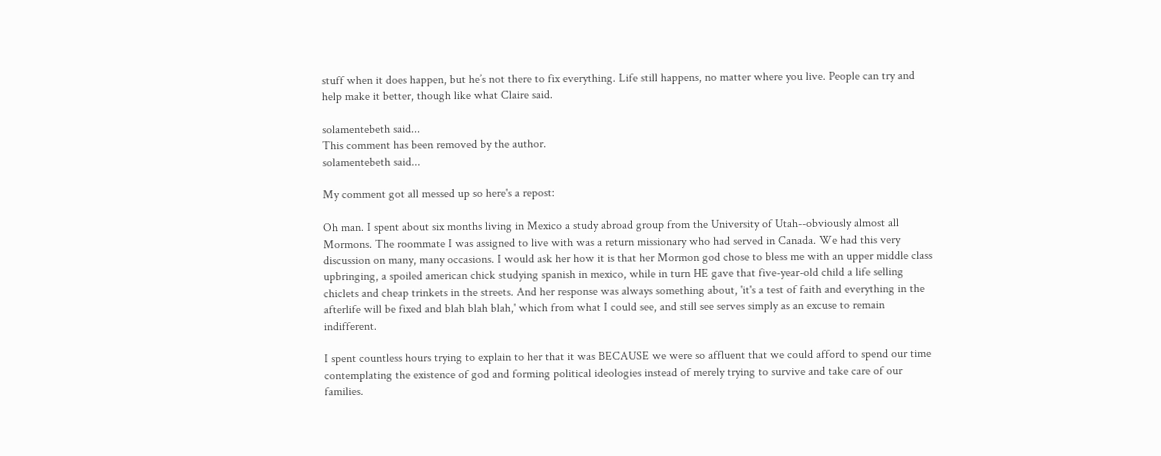stuff when it does happen, but he’s not there to fix everything. Life still happens, no matter where you live. People can try and help make it better, though like what Claire said.

solamentebeth said...
This comment has been removed by the author.
solamentebeth said...

My comment got all messed up so here's a repost:

Oh man. I spent about six months living in Mexico a study abroad group from the University of Utah--obviously almost all Mormons. The roommate I was assigned to live with was a return missionary who had served in Canada. We had this very discussion on many, many occasions. I would ask her how it is that her Mormon god chose to bless me with an upper middle class upbringing, a spoiled american chick studying spanish in mexico, while in turn HE gave that five-year-old child a life selling chiclets and cheap trinkets in the streets. And her response was always something about, 'it's a test of faith and everything in the afterlife will be fixed and blah blah blah,' which from what I could see, and still see serves simply as an excuse to remain indifferent.

I spent countless hours trying to explain to her that it was BECAUSE we were so affluent that we could afford to spend our time contemplating the existence of god and forming political ideologies instead of merely trying to survive and take care of our families.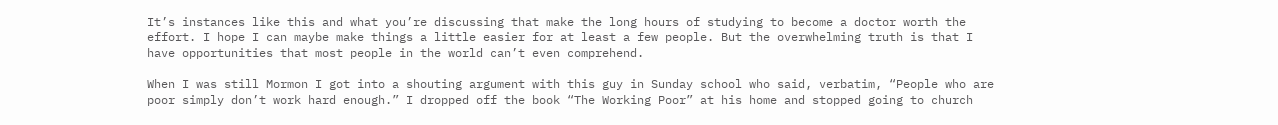It’s instances like this and what you’re discussing that make the long hours of studying to become a doctor worth the effort. I hope I can maybe make things a little easier for at least a few people. But the overwhelming truth is that I have opportunities that most people in the world can’t even comprehend.

When I was still Mormon I got into a shouting argument with this guy in Sunday school who said, verbatim, “People who are poor simply don’t work hard enough.” I dropped off the book “The Working Poor” at his home and stopped going to church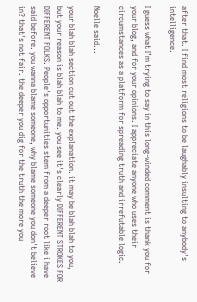after that. I find most religions to be laughably insulting to anybody's intelligence.

I guess what I’m trying to say in this long-winded comment is thank you for your blog, and for your opinions. I appreciate anyone who uses their circumstances as a platform for spreading truth and irrefutable logic.

Noelle said...

your blah blah section cut out the explanation. it may be blah blah to you, but your reason is blah blah to me. you see it's clearly DIFFERENT STROKES FOR DIFFERENT FOLKS. People's opportunities stem from a deeper root like i have said before. you wanna blame someone, why blame someone you don't believe in? that's not fair. the deeper you dig for the truth the more you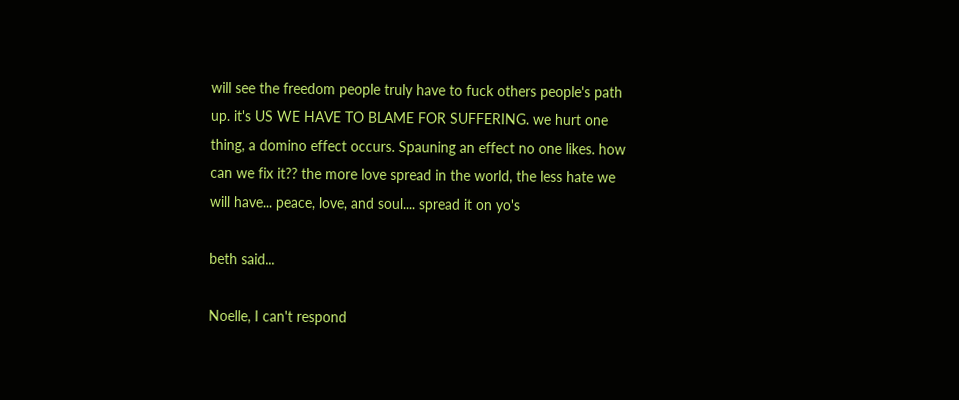will see the freedom people truly have to fuck others people's path up. it's US WE HAVE TO BLAME FOR SUFFERING. we hurt one thing, a domino effect occurs. Spauning an effect no one likes. how can we fix it?? the more love spread in the world, the less hate we will have... peace, love, and soul.... spread it on yo's

beth said...

Noelle, I can't respond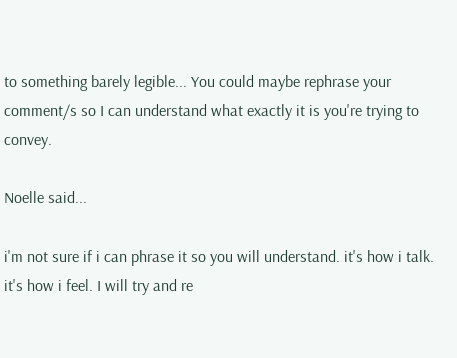to something barely legible... You could maybe rephrase your comment/s so I can understand what exactly it is you're trying to convey.

Noelle said...

i'm not sure if i can phrase it so you will understand. it's how i talk. it's how i feel. I will try and re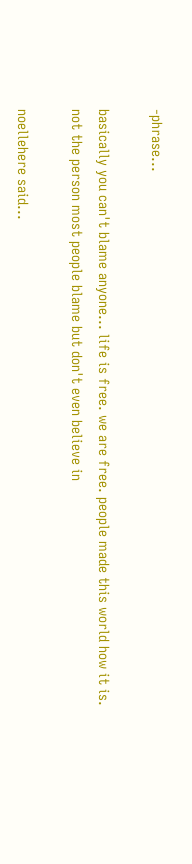-phrase...

basically you can't blame anyone... life is free. we are free. people made this world how it is. not the person most people blame but don't even believe in

noellehere said...